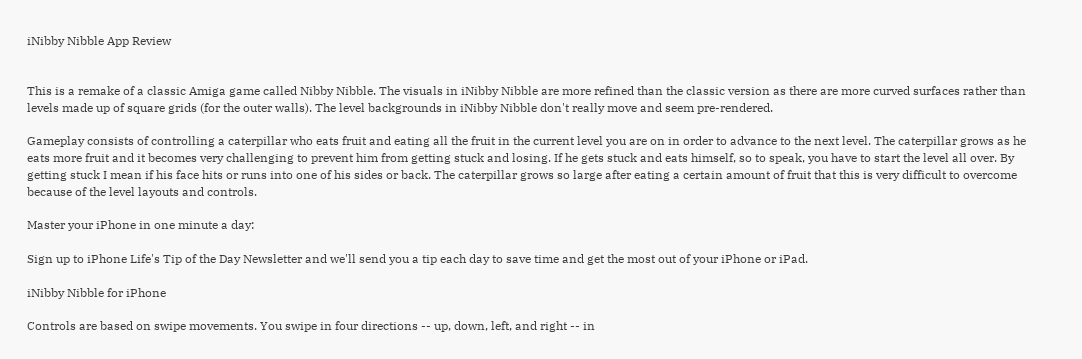iNibby Nibble App Review


This is a remake of a classic Amiga game called Nibby Nibble. The visuals in iNibby Nibble are more refined than the classic version as there are more curved surfaces rather than levels made up of square grids (for the outer walls). The level backgrounds in iNibby Nibble don't really move and seem pre-rendered.

Gameplay consists of controlling a caterpillar who eats fruit and eating all the fruit in the current level you are on in order to advance to the next level. The caterpillar grows as he eats more fruit and it becomes very challenging to prevent him from getting stuck and losing. If he gets stuck and eats himself, so to speak, you have to start the level all over. By getting stuck I mean if his face hits or runs into one of his sides or back. The caterpillar grows so large after eating a certain amount of fruit that this is very difficult to overcome because of the level layouts and controls.

Master your iPhone in one minute a day:

Sign up to iPhone Life's Tip of the Day Newsletter and we'll send you a tip each day to save time and get the most out of your iPhone or iPad.

iNibby Nibble for iPhone

Controls are based on swipe movements. You swipe in four directions -- up, down, left, and right -- in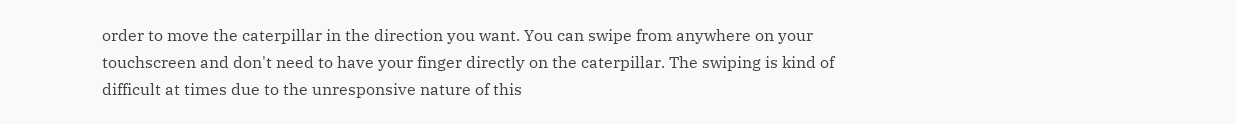order to move the caterpillar in the direction you want. You can swipe from anywhere on your touchscreen and don't need to have your finger directly on the caterpillar. The swiping is kind of difficult at times due to the unresponsive nature of this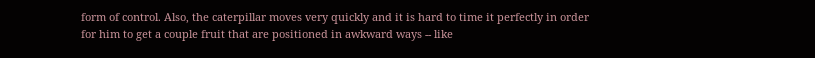form of control. Also, the caterpillar moves very quickly and it is hard to time it perfectly in order for him to get a couple fruit that are positioned in awkward ways -- like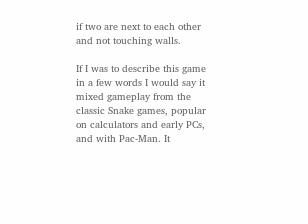if two are next to each other and not touching walls.

If I was to describe this game in a few words I would say it mixed gameplay from the classic Snake games, popular on calculators and early PCs, and with Pac-Man. It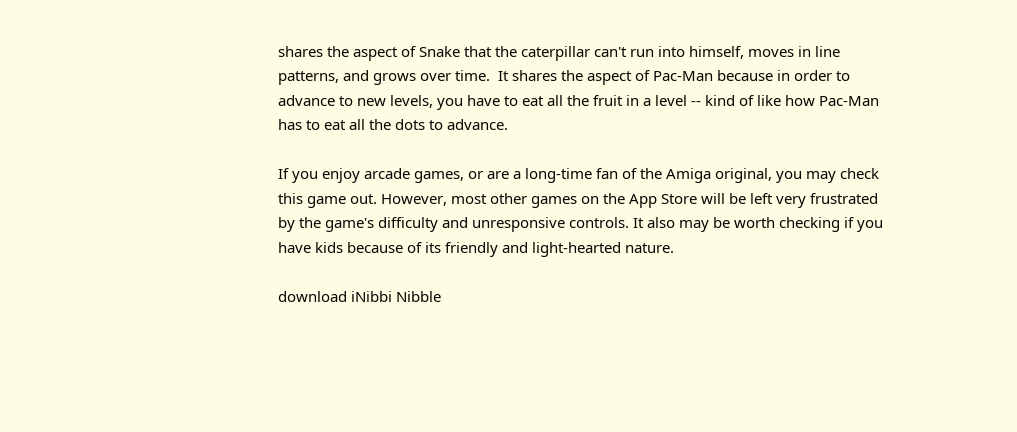shares the aspect of Snake that the caterpillar can't run into himself, moves in line patterns, and grows over time.  It shares the aspect of Pac-Man because in order to advance to new levels, you have to eat all the fruit in a level -- kind of like how Pac-Man has to eat all the dots to advance.

If you enjoy arcade games, or are a long-time fan of the Amiga original, you may check this game out. However, most other games on the App Store will be left very frustrated by the game's difficulty and unresponsive controls. It also may be worth checking if you have kids because of its friendly and light-hearted nature.

download iNibbi Nibble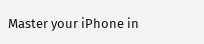Master your iPhone in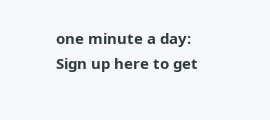one minute a day: Sign up here to get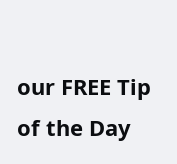our FREE Tip of the Day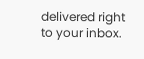delivered right to your inbox.